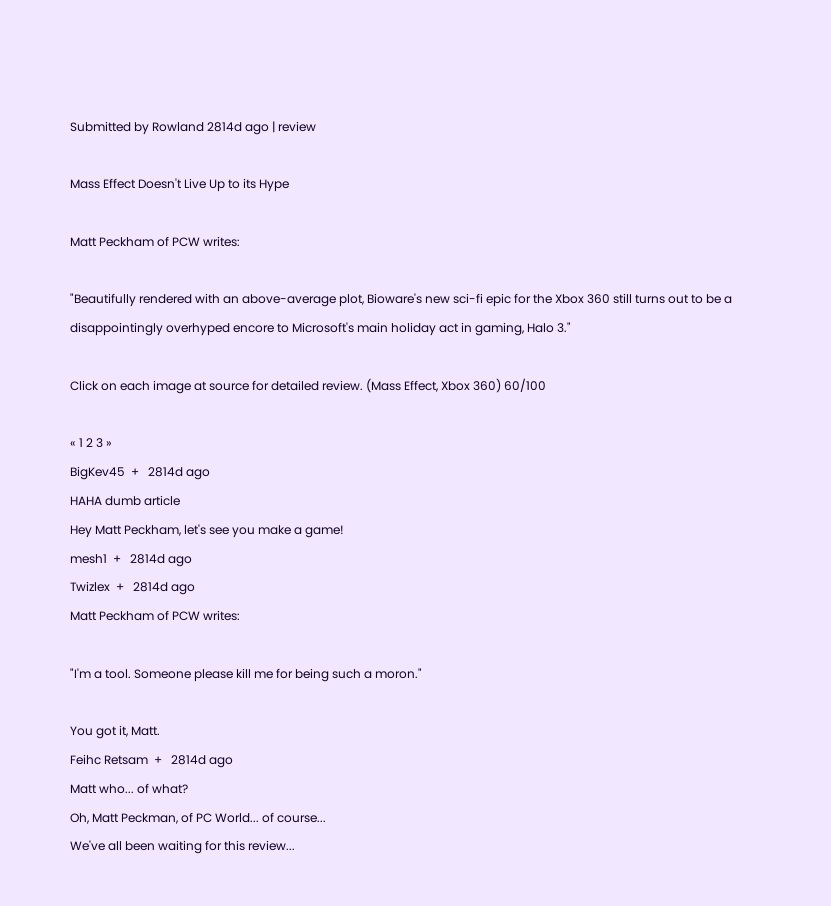Submitted by Rowland 2814d ago | review

Mass Effect Doesn't Live Up to its Hype

Matt Peckham of PCW writes:

"Beautifully rendered with an above-average plot, Bioware's new sci-fi epic for the Xbox 360 still turns out to be a disappointingly overhyped encore to Microsoft's main holiday act in gaming, Halo 3."

Click on each image at source for detailed review. (Mass Effect, Xbox 360) 60/100

« 1 2 3 »
BigKev45  +   2814d ago
HAHA dumb article
Hey Matt Peckham, let's see you make a game!
mesh1  +   2814d ago
Twizlex  +   2814d ago
Matt Peckham of PCW writes:

"I'm a tool. Someone please kill me for being such a moron."

You got it, Matt.
Feihc Retsam  +   2814d ago
Matt who... of what?
Oh, Matt Peckman, of PC World... of course...
We've all been waiting for this review...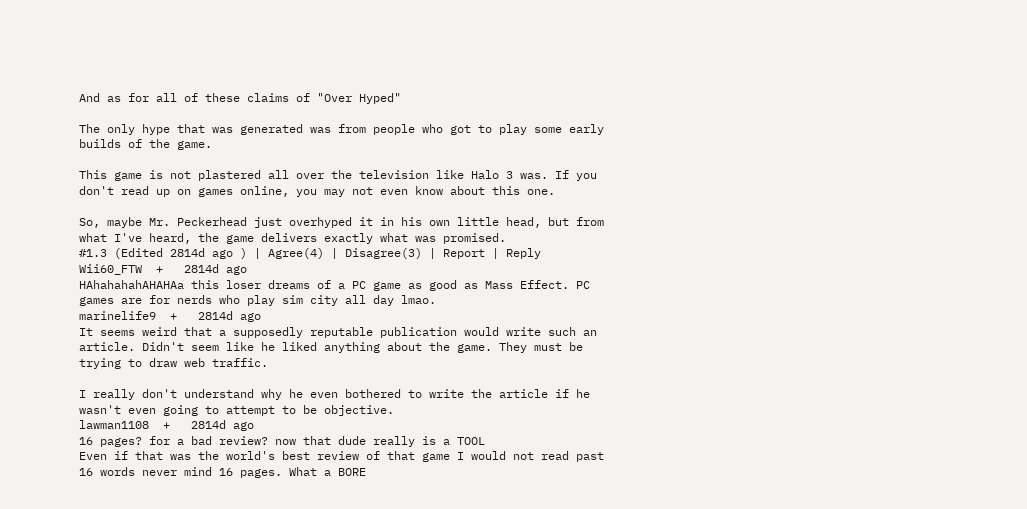And as for all of these claims of "Over Hyped"

The only hype that was generated was from people who got to play some early builds of the game.

This game is not plastered all over the television like Halo 3 was. If you don't read up on games online, you may not even know about this one.

So, maybe Mr. Peckerhead just overhyped it in his own little head, but from what I've heard, the game delivers exactly what was promised.
#1.3 (Edited 2814d ago ) | Agree(4) | Disagree(3) | Report | Reply
Wii60_FTW  +   2814d ago
HAhahahahAHAHAa this loser dreams of a PC game as good as Mass Effect. PC games are for nerds who play sim city all day lmao.
marinelife9  +   2814d ago
It seems weird that a supposedly reputable publication would write such an article. Didn't seem like he liked anything about the game. They must be trying to draw web traffic.

I really don't understand why he even bothered to write the article if he wasn't even going to attempt to be objective.
lawman1108  +   2814d ago
16 pages? for a bad review? now that dude really is a TOOL
Even if that was the world's best review of that game I would not read past 16 words never mind 16 pages. What a BORE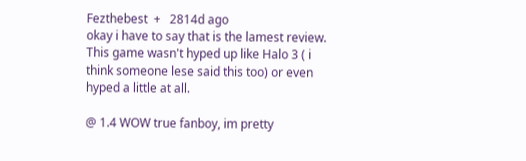Fezthebest  +   2814d ago
okay i have to say that is the lamest review. This game wasn't hyped up like Halo 3 ( i think someone lese said this too) or even hyped a little at all.

@ 1.4 WOW true fanboy, im pretty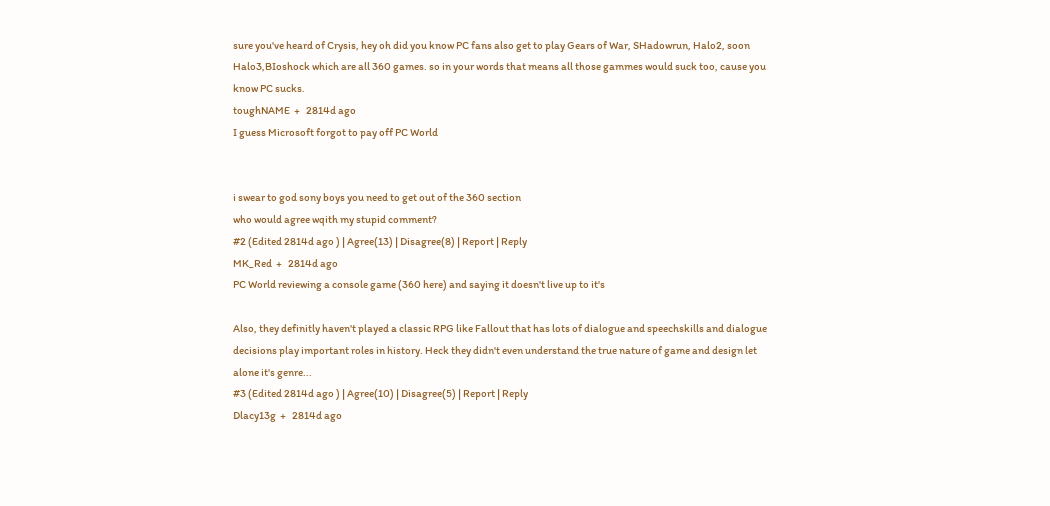sure you've heard of Crysis, hey oh did you know PC fans also get to play Gears of War, SHadowrun, Halo2, soon Halo3,BIoshock which are all 360 games. so in your words that means all those gammes would suck too, cause you know PC sucks.
toughNAME  +   2814d ago
I guess Microsoft forgot to pay off PC World


i swear to god sony boys you need to get out of the 360 section
who would agree wqith my stupid comment?
#2 (Edited 2814d ago ) | Agree(13) | Disagree(8) | Report | Reply
MK_Red  +   2814d ago
PC World reviewing a console game (360 here) and saying it doesn't live up to it's

Also, they definitly haven't played a classic RPG like Fallout that has lots of dialogue and speechskills and dialogue decisions play important roles in history. Heck they didn't even understand the true nature of game and design let alone it's genre...
#3 (Edited 2814d ago ) | Agree(10) | Disagree(5) | Report | Reply
Dlacy13g  +   2814d ago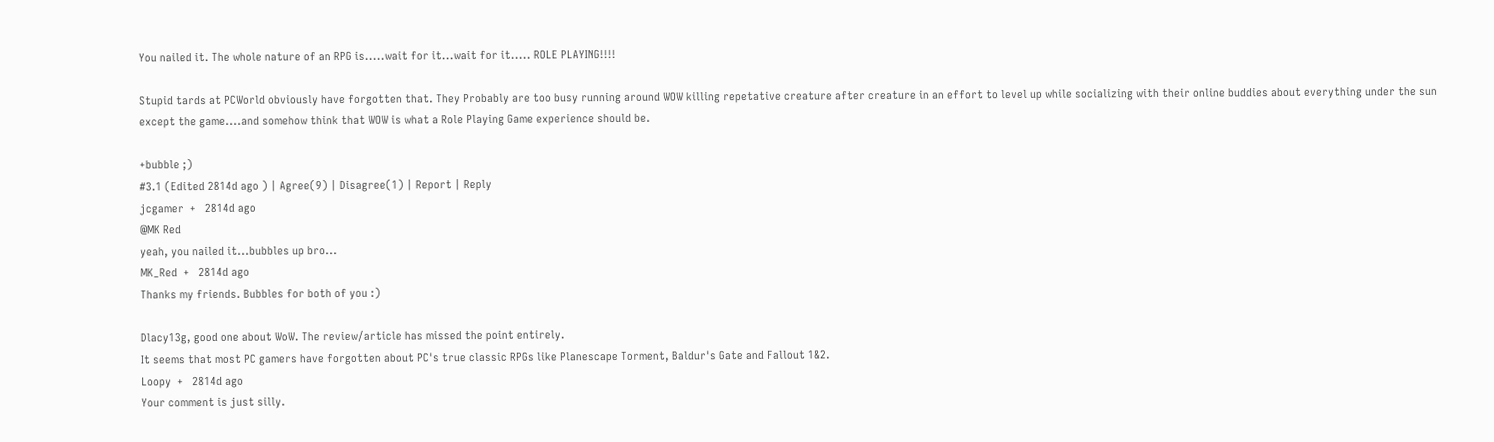You nailed it. The whole nature of an RPG is.....wait for it...wait for it..... ROLE PLAYING!!!!

Stupid tards at PCWorld obviously have forgotten that. They Probably are too busy running around WOW killing repetative creature after creature in an effort to level up while socializing with their online buddies about everything under the sun except the game....and somehow think that WOW is what a Role Playing Game experience should be.

+bubble ;)
#3.1 (Edited 2814d ago ) | Agree(9) | Disagree(1) | Report | Reply
jcgamer  +   2814d ago
@MK Red
yeah, you nailed it...bubbles up bro...
MK_Red  +   2814d ago
Thanks my friends. Bubbles for both of you :)

Dlacy13g, good one about WoW. The review/article has missed the point entirely.
It seems that most PC gamers have forgotten about PC's true classic RPGs like Planescape Torment, Baldur's Gate and Fallout 1&2.
Loopy  +   2814d ago
Your comment is just silly.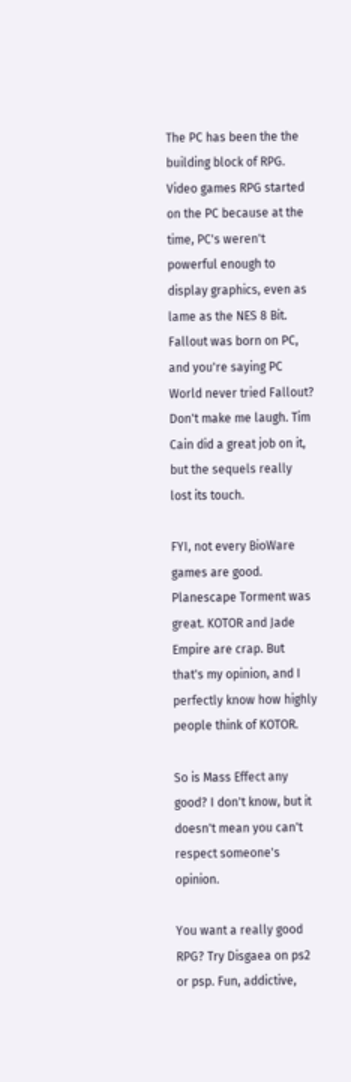The PC has been the the building block of RPG. Video games RPG started on the PC because at the time, PC's weren't powerful enough to display graphics, even as lame as the NES 8 Bit.
Fallout was born on PC, and you're saying PC World never tried Fallout? Don't make me laugh. Tim Cain did a great job on it, but the sequels really lost its touch.

FYI, not every BioWare games are good. Planescape Torment was great. KOTOR and Jade Empire are crap. But that's my opinion, and I perfectly know how highly people think of KOTOR.

So is Mass Effect any good? I don't know, but it doesn't mean you can't respect someone's opinion.

You want a really good RPG? Try Disgaea on ps2 or psp. Fun, addictive,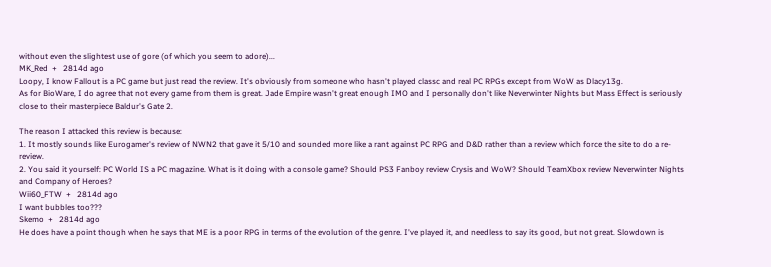without even the slightest use of gore (of which you seem to adore)...
MK_Red  +   2814d ago
Loopy, I know Fallout is a PC game but just read the review. It's obviously from someone who hasn't played classc and real PC RPGs except from WoW as Dlacy13g.
As for BioWare, I do agree that not every game from them is great. Jade Empire wasn't great enough IMO and I personally don't like Neverwinter Nights but Mass Effect is seriously close to their masterpiece Baldur's Gate 2.

The reason I attacked this review is because:
1. It mostly sounds like Eurogamer's review of NWN2 that gave it 5/10 and sounded more like a rant against PC RPG and D&D rather than a review which force the site to do a re-review.
2. You said it yourself: PC World IS a PC magazine. What is it doing with a console game? Should PS3 Fanboy review Crysis and WoW? Should TeamXbox review Neverwinter Nights and Company of Heroes?
Wii60_FTW  +   2814d ago
I want bubbles too???
Skemo  +   2814d ago
He does have a point though when he says that ME is a poor RPG in terms of the evolution of the genre. I've played it, and needless to say its good, but not great. Slowdown is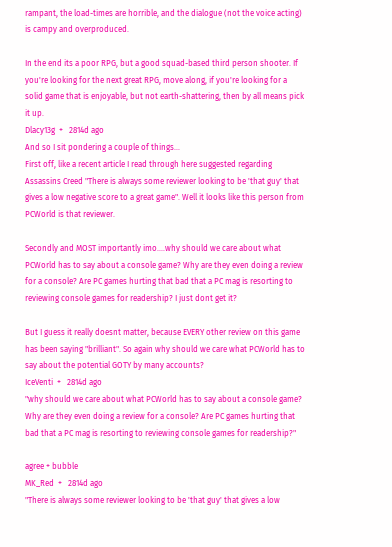rampant, the load-times are horrible, and the dialogue (not the voice acting) is campy and overproduced.

In the end its a poor RPG, but a good squad-based third person shooter. If you're looking for the next great RPG, move along, if you're looking for a solid game that is enjoyable, but not earth-shattering, then by all means pick it up.
Dlacy13g  +   2814d ago
And so I sit pondering a couple of things...
First off, like a recent article I read through here suggested regarding Assassins Creed "There is always some reviewer looking to be 'that guy' that gives a low negative score to a great game". Well it looks like this person from PCWorld is that reviewer.

Secondly and MOST importantly imo....why should we care about what PCWorld has to say about a console game? Why are they even doing a review for a console? Are PC games hurting that bad that a PC mag is resorting to reviewing console games for readership? I just dont get it?

But I guess it really doesnt matter, because EVERY other review on this game has been saying "brilliant". So again why should we care what PCWorld has to say about the potential GOTY by many accounts?
IceVenti  +   2814d ago
"why should we care about what PCWorld has to say about a console game? Why are they even doing a review for a console? Are PC games hurting that bad that a PC mag is resorting to reviewing console games for readership?"

agree + bubble
MK_Red  +   2814d ago
"There is always some reviewer looking to be 'that guy' that gives a low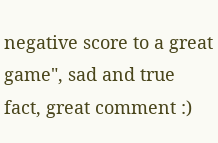negative score to a great game", sad and true fact, great comment :)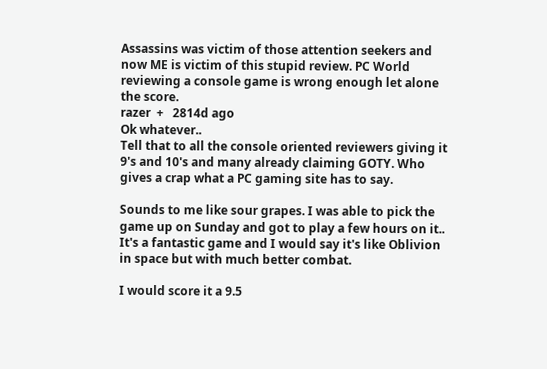Assassins was victim of those attention seekers and now ME is victim of this stupid review. PC World reviewing a console game is wrong enough let alone the score.
razer  +   2814d ago
Ok whatever..
Tell that to all the console oriented reviewers giving it 9's and 10's and many already claiming GOTY. Who gives a crap what a PC gaming site has to say.

Sounds to me like sour grapes. I was able to pick the game up on Sunday and got to play a few hours on it.. It's a fantastic game and I would say it's like Oblivion in space but with much better combat.

I would score it a 9.5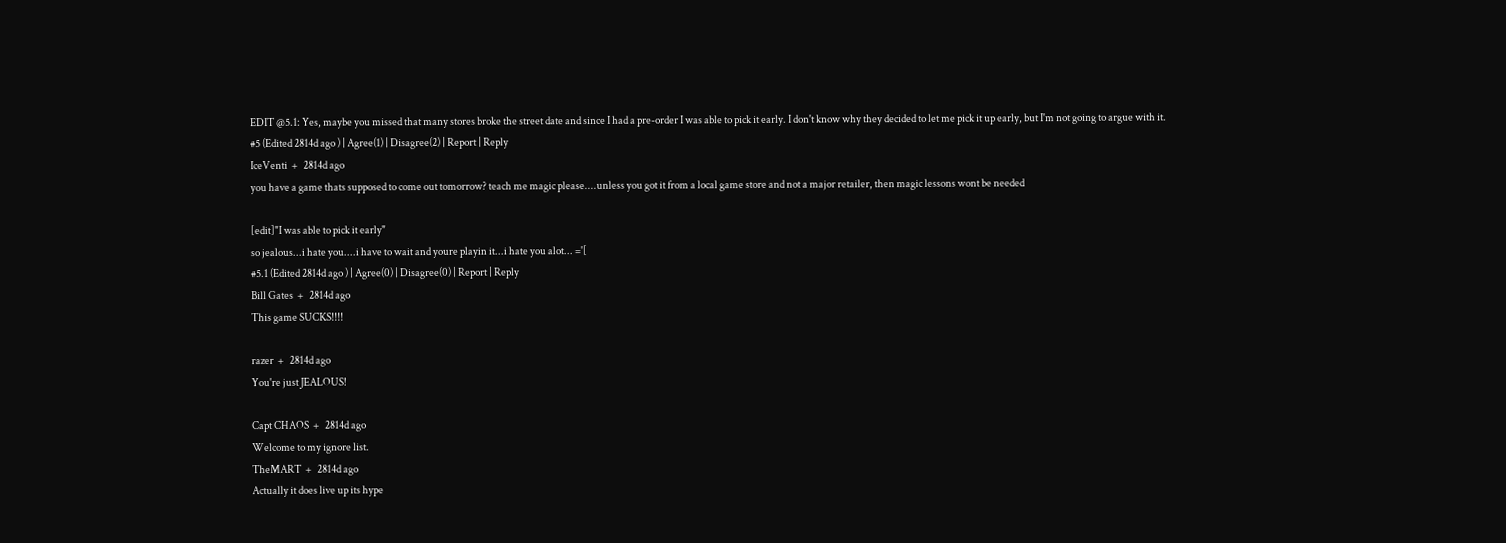EDIT @5.1: Yes, maybe you missed that many stores broke the street date and since I had a pre-order I was able to pick it early. I don't know why they decided to let me pick it up early, but I'm not going to argue with it.
#5 (Edited 2814d ago ) | Agree(1) | Disagree(2) | Report | Reply
IceVenti  +   2814d ago
you have a game thats supposed to come out tomorrow? teach me magic please....unless you got it from a local game store and not a major retailer, then magic lessons wont be needed

[edit]"I was able to pick it early"
so jealous...i hate you....i have to wait and youre playin it...i hate you alot... ='[
#5.1 (Edited 2814d ago ) | Agree(0) | Disagree(0) | Report | Reply
Bill Gates  +   2814d ago
This game SUCKS!!!!

razer  +   2814d ago
You're just JEALOUS!

Capt CHAOS  +   2814d ago
Welcome to my ignore list.
TheMART  +   2814d ago
Actually it does live up its hype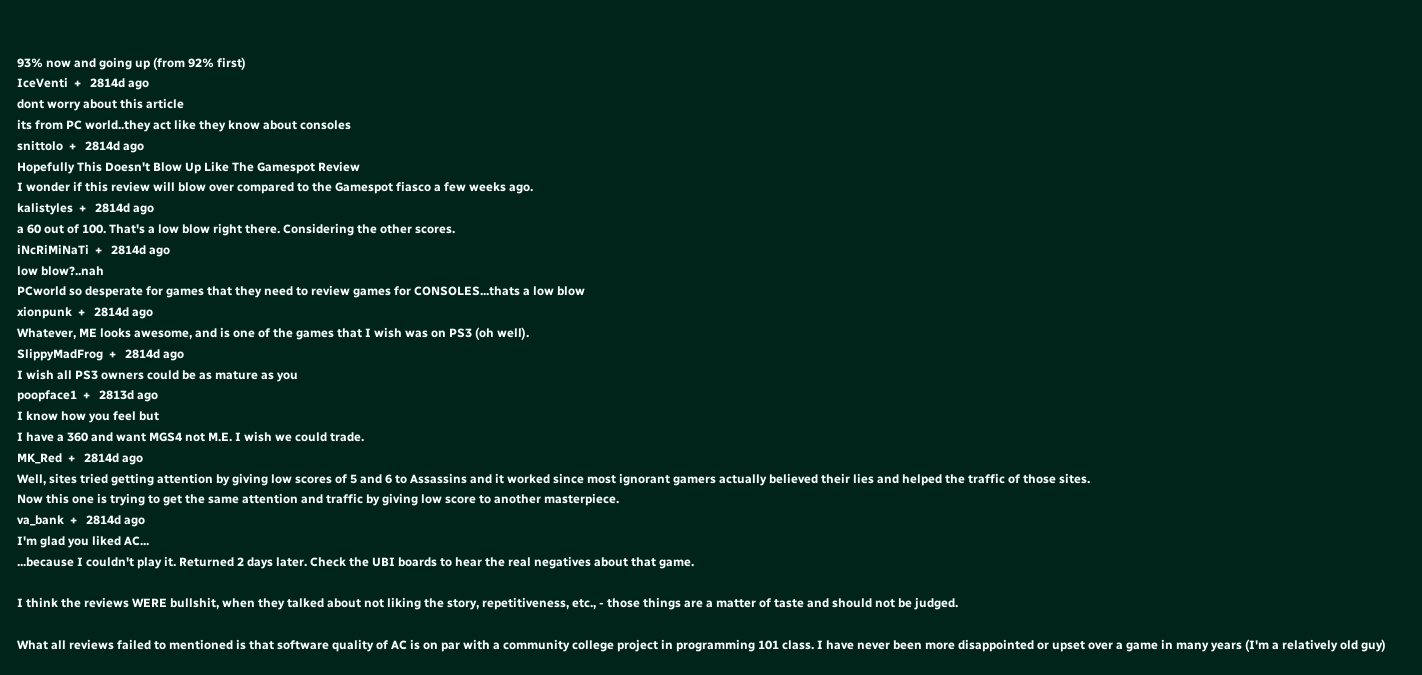93% now and going up (from 92% first)
IceVenti  +   2814d ago
dont worry about this article
its from PC world..they act like they know about consoles
snittolo  +   2814d ago
Hopefully This Doesn't Blow Up Like The Gamespot Review
I wonder if this review will blow over compared to the Gamespot fiasco a few weeks ago.
kalistyles  +   2814d ago
a 60 out of 100. That's a low blow right there. Considering the other scores.
iNcRiMiNaTi  +   2814d ago
low blow?..nah
PCworld so desperate for games that they need to review games for CONSOLES...thats a low blow
xionpunk  +   2814d ago
Whatever, ME looks awesome, and is one of the games that I wish was on PS3 (oh well).
SlippyMadFrog  +   2814d ago
I wish all PS3 owners could be as mature as you
poopface1  +   2813d ago
I know how you feel but
I have a 360 and want MGS4 not M.E. I wish we could trade.
MK_Red  +   2814d ago
Well, sites tried getting attention by giving low scores of 5 and 6 to Assassins and it worked since most ignorant gamers actually believed their lies and helped the traffic of those sites.
Now this one is trying to get the same attention and traffic by giving low score to another masterpiece.
va_bank  +   2814d ago
I'm glad you liked AC...
...because I couldn't play it. Returned 2 days later. Check the UBI boards to hear the real negatives about that game.

I think the reviews WERE bullshit, when they talked about not liking the story, repetitiveness, etc., - those things are a matter of taste and should not be judged.

What all reviews failed to mentioned is that software quality of AC is on par with a community college project in programming 101 class. I have never been more disappointed or upset over a game in many years (I'm a relatively old guy)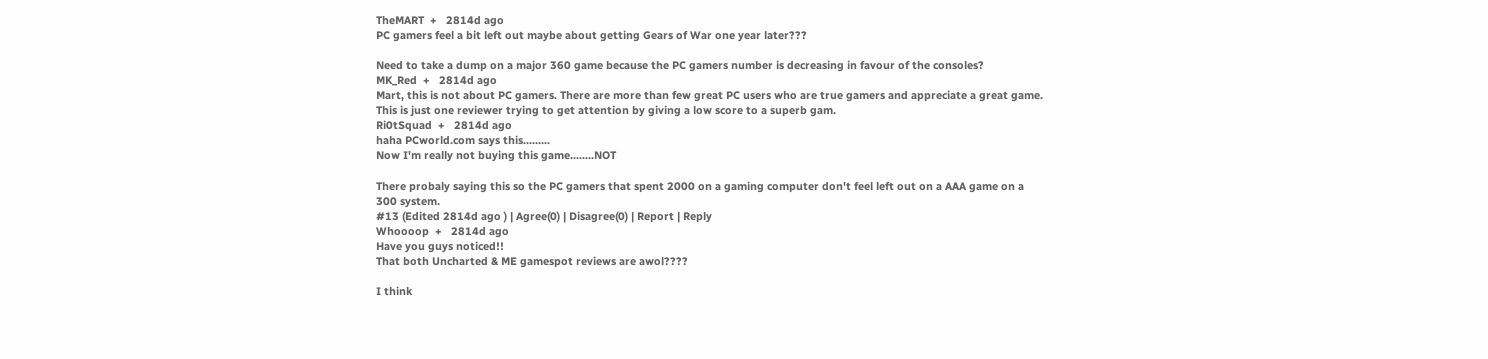TheMART  +   2814d ago
PC gamers feel a bit left out maybe about getting Gears of War one year later???

Need to take a dump on a major 360 game because the PC gamers number is decreasing in favour of the consoles?
MK_Red  +   2814d ago
Mart, this is not about PC gamers. There are more than few great PC users who are true gamers and appreciate a great game.
This is just one reviewer trying to get attention by giving a low score to a superb gam.
Ri0tSquad  +   2814d ago
haha PCworld.com says this.........
Now I'm really not buying this game........NOT

There probaly saying this so the PC gamers that spent 2000 on a gaming computer don't feel left out on a AAA game on a 300 system.
#13 (Edited 2814d ago ) | Agree(0) | Disagree(0) | Report | Reply
Whoooop  +   2814d ago
Have you guys noticed!!
That both Uncharted & ME gamespot reviews are awol????

I think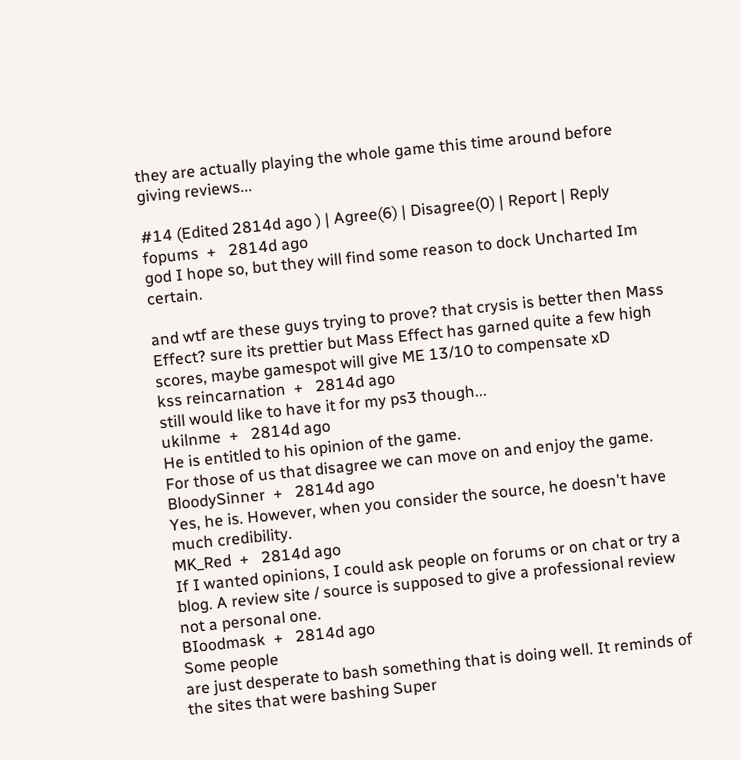they are actually playing the whole game this time around before giving reviews...

#14 (Edited 2814d ago ) | Agree(6) | Disagree(0) | Report | Reply
fopums  +   2814d ago
god I hope so, but they will find some reason to dock Uncharted Im certain.

and wtf are these guys trying to prove? that crysis is better then Mass Effect? sure its prettier but Mass Effect has garned quite a few high scores, maybe gamespot will give ME 13/10 to compensate xD
kss reincarnation  +   2814d ago
still would like to have it for my ps3 though...
ukilnme  +   2814d ago
He is entitled to his opinion of the game.
For those of us that disagree we can move on and enjoy the game.
BloodySinner  +   2814d ago
Yes, he is. However, when you consider the source, he doesn't have much credibility.
MK_Red  +   2814d ago
If I wanted opinions, I could ask people on forums or on chat or try a blog. A review site / source is supposed to give a professional review not a personal one.
BIoodmask  +   2814d ago
Some people
are just desperate to bash something that is doing well. It reminds of the sites that were bashing Super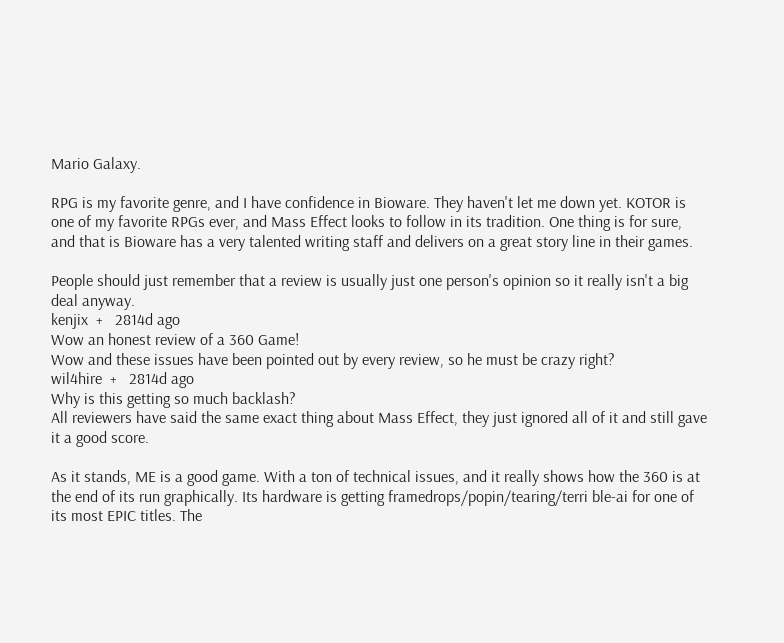Mario Galaxy.

RPG is my favorite genre, and I have confidence in Bioware. They haven't let me down yet. KOTOR is one of my favorite RPGs ever, and Mass Effect looks to follow in its tradition. One thing is for sure, and that is Bioware has a very talented writing staff and delivers on a great story line in their games.

People should just remember that a review is usually just one person's opinion so it really isn't a big deal anyway.
kenjix  +   2814d ago
Wow an honest review of a 360 Game!
Wow and these issues have been pointed out by every review, so he must be crazy right?
wil4hire  +   2814d ago
Why is this getting so much backlash?
All reviewers have said the same exact thing about Mass Effect, they just ignored all of it and still gave it a good score.

As it stands, ME is a good game. With a ton of technical issues, and it really shows how the 360 is at the end of its run graphically. Its hardware is getting framedrops/popin/tearing/terri ble-ai for one of its most EPIC titles. The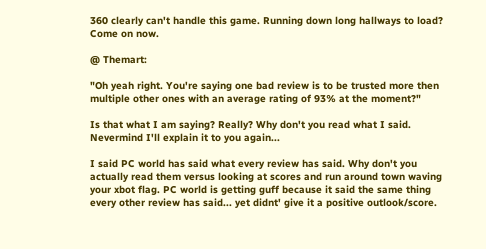360 clearly can't handle this game. Running down long hallways to load? Come on now.

@ Themart:

"Oh yeah right. You're saying one bad review is to be trusted more then multiple other ones with an average rating of 93% at the moment?"

Is that what I am saying? Really? Why don't you read what I said. Nevermind I'll explain it to you again...

I said PC world has said what every review has said. Why don't you actually read them versus looking at scores and run around town waving your xbot flag. PC world is getting guff because it said the same thing every other review has said... yet didnt' give it a positive outlook/score.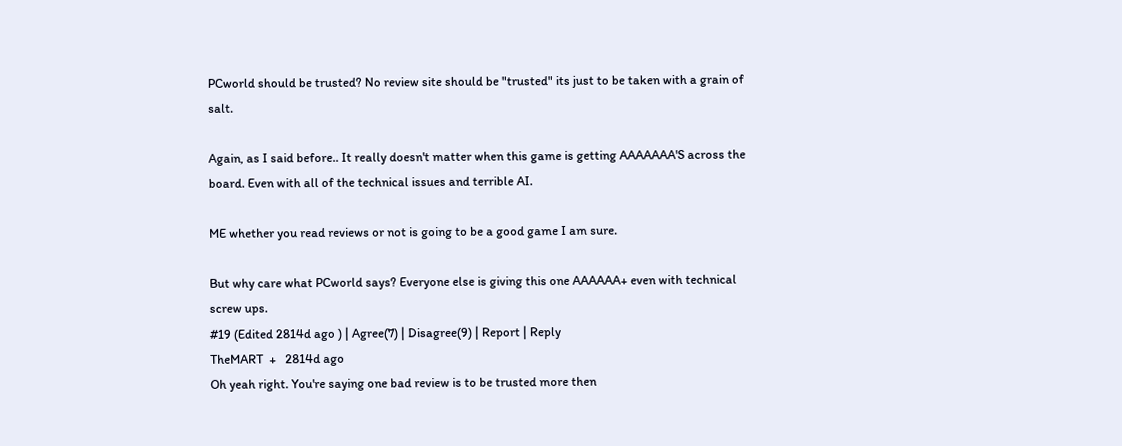PCworld should be trusted? No review site should be "trusted" its just to be taken with a grain of salt.

Again, as I said before.. It really doesn't matter when this game is getting AAAAAAA'S across the board. Even with all of the technical issues and terrible AI.

ME whether you read reviews or not is going to be a good game I am sure.

But why care what PCworld says? Everyone else is giving this one AAAAAA+ even with technical screw ups.
#19 (Edited 2814d ago ) | Agree(7) | Disagree(9) | Report | Reply
TheMART  +   2814d ago
Oh yeah right. You're saying one bad review is to be trusted more then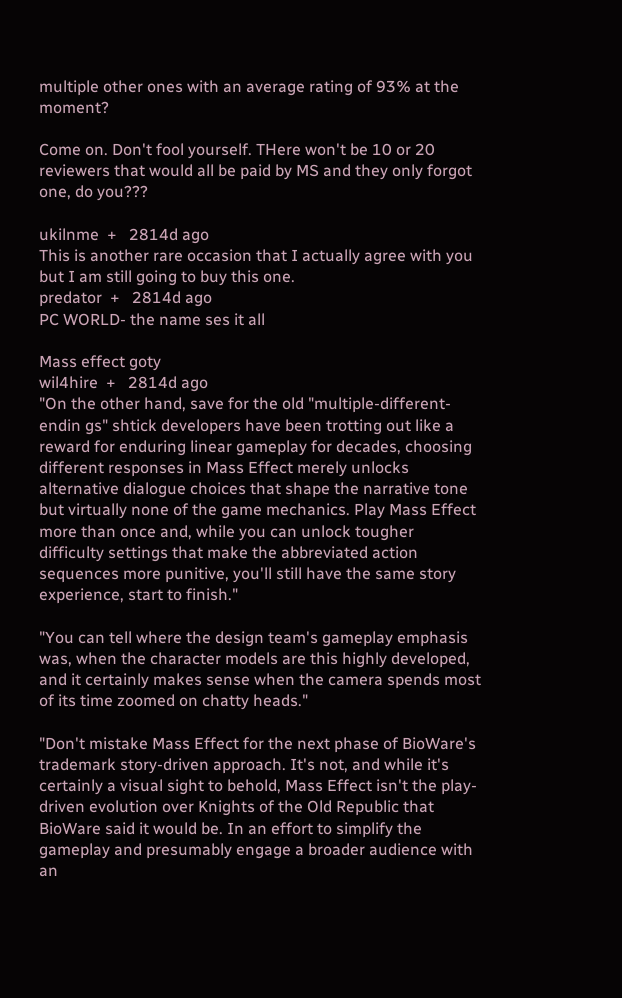multiple other ones with an average rating of 93% at the moment?

Come on. Don't fool yourself. THere won't be 10 or 20 reviewers that would all be paid by MS and they only forgot one, do you???

ukilnme  +   2814d ago
This is another rare occasion that I actually agree with you but I am still going to buy this one.
predator  +   2814d ago
PC WORLD- the name ses it all

Mass effect goty
wil4hire  +   2814d ago
"On the other hand, save for the old "multiple-different-endin gs" shtick developers have been trotting out like a reward for enduring linear gameplay for decades, choosing different responses in Mass Effect merely unlocks alternative dialogue choices that shape the narrative tone but virtually none of the game mechanics. Play Mass Effect more than once and, while you can unlock tougher difficulty settings that make the abbreviated action sequences more punitive, you'll still have the same story experience, start to finish."

"You can tell where the design team's gameplay emphasis was, when the character models are this highly developed, and it certainly makes sense when the camera spends most of its time zoomed on chatty heads."

"Don't mistake Mass Effect for the next phase of BioWare's trademark story-driven approach. It's not, and while it's certainly a visual sight to behold, Mass Effect isn't the play-driven evolution over Knights of the Old Republic that BioWare said it would be. In an effort to simplify the gameplay and presumably engage a broader audience with an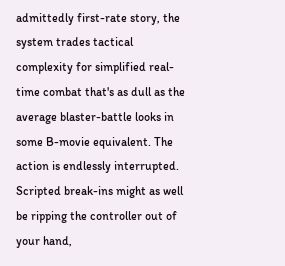admittedly first-rate story, the system trades tactical complexity for simplified real-time combat that's as dull as the average blaster-battle looks in some B-movie equivalent. The action is endlessly interrupted. Scripted break-ins might as well be ripping the controller out of your hand,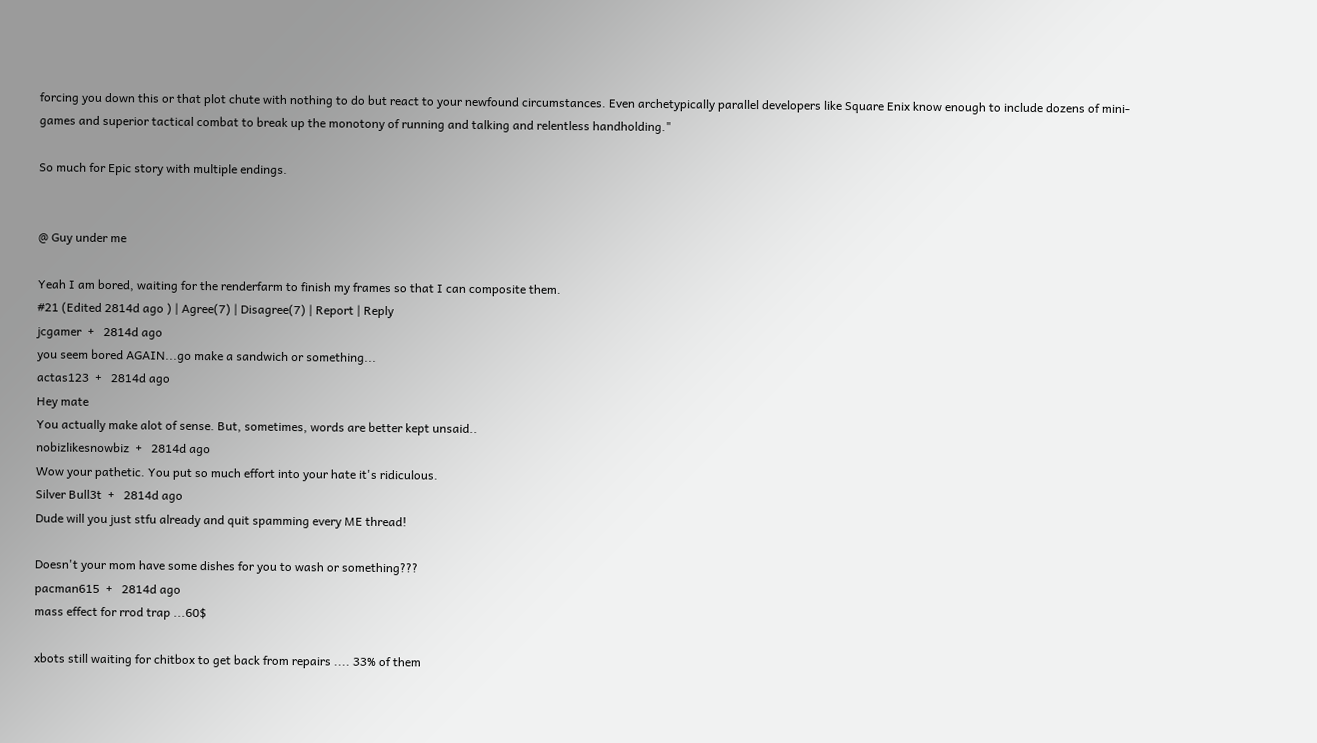forcing you down this or that plot chute with nothing to do but react to your newfound circumstances. Even archetypically parallel developers like Square Enix know enough to include dozens of mini-games and superior tactical combat to break up the monotony of running and talking and relentless handholding."

So much for Epic story with multiple endings.


@ Guy under me

Yeah I am bored, waiting for the renderfarm to finish my frames so that I can composite them.
#21 (Edited 2814d ago ) | Agree(7) | Disagree(7) | Report | Reply
jcgamer  +   2814d ago
you seem bored AGAIN...go make a sandwich or something...
actas123  +   2814d ago
Hey mate
You actually make alot of sense. But, sometimes, words are better kept unsaid..
nobizlikesnowbiz  +   2814d ago
Wow your pathetic. You put so much effort into your hate it's ridiculous.
Silver Bull3t  +   2814d ago
Dude will you just stfu already and quit spamming every ME thread!

Doesn't your mom have some dishes for you to wash or something???
pacman615  +   2814d ago
mass effect for rrod trap ...60$

xbots still waiting for chitbox to get back from repairs .... 33% of them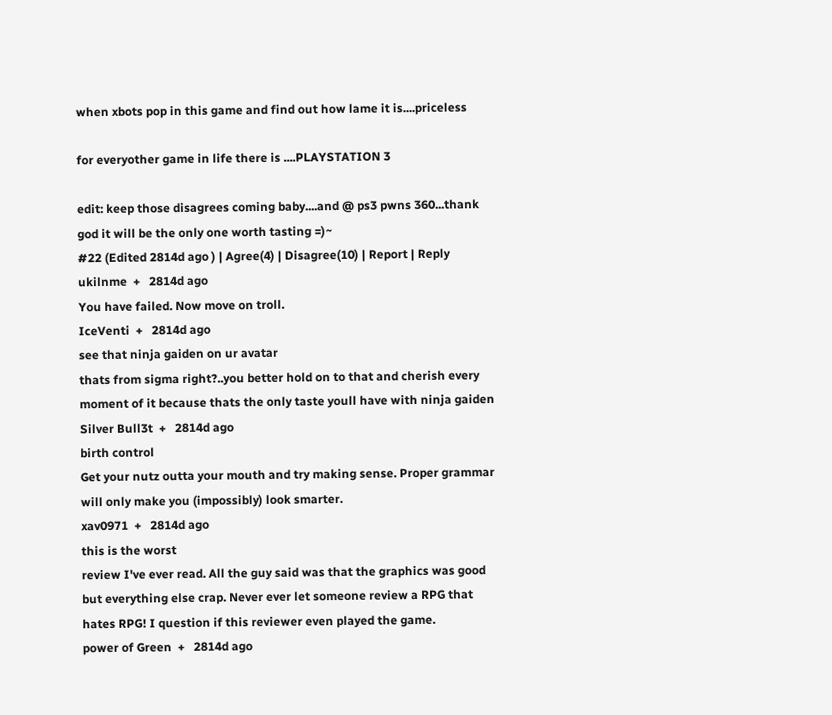when xbots pop in this game and find out how lame it is....priceless

for everyother game in life there is ....PLAYSTATION 3

edit: keep those disagrees coming baby....and @ ps3 pwns 360...thank god it will be the only one worth tasting =)~
#22 (Edited 2814d ago ) | Agree(4) | Disagree(10) | Report | Reply
ukilnme  +   2814d ago
You have failed. Now move on troll.
IceVenti  +   2814d ago
see that ninja gaiden on ur avatar
thats from sigma right?..you better hold on to that and cherish every moment of it because thats the only taste youll have with ninja gaiden
Silver Bull3t  +   2814d ago
birth control
Get your nutz outta your mouth and try making sense. Proper grammar will only make you (impossibly) look smarter.
xav0971  +   2814d ago
this is the worst
review I've ever read. All the guy said was that the graphics was good but everything else crap. Never ever let someone review a RPG that hates RPG! I question if this reviewer even played the game.
power of Green  +   2814d ago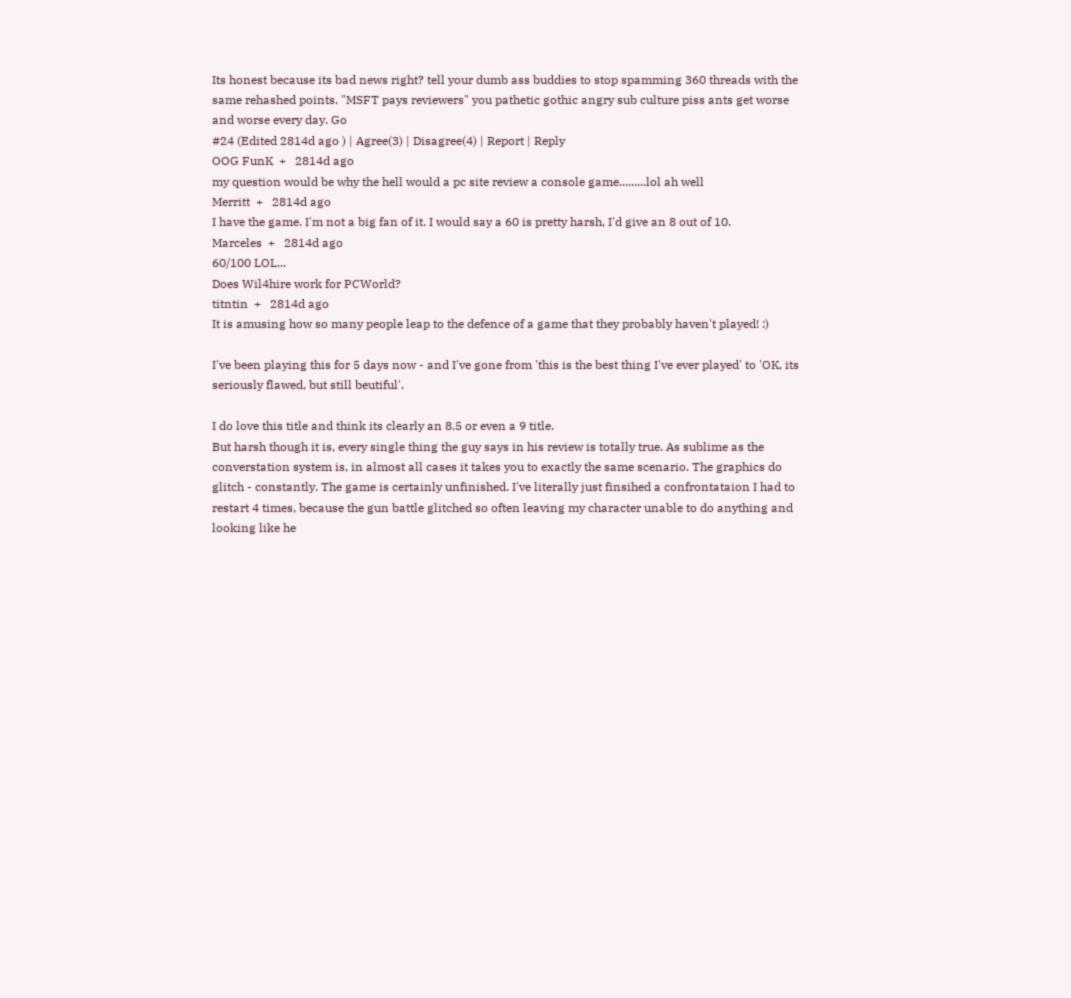Its honest because its bad news right? tell your dumb ass buddies to stop spamming 360 threads with the same rehashed points. "MSFT pays reviewers" you pathetic gothic angry sub culture piss ants get worse and worse every day. Go
#24 (Edited 2814d ago ) | Agree(3) | Disagree(4) | Report | Reply
OOG FunK  +   2814d ago
my question would be why the hell would a pc site review a console game.........lol ah well
Merritt  +   2814d ago
I have the game. I'm not a big fan of it. I would say a 60 is pretty harsh, I'd give an 8 out of 10.
Marceles  +   2814d ago
60/100 LOL...
Does Wil4hire work for PCWorld?
titntin  +   2814d ago
It is amusing how so many people leap to the defence of a game that they probably haven't played! :)

I've been playing this for 5 days now - and I've gone from 'this is the best thing I've ever played' to 'OK, its seriously flawed, but still beutiful'.

I do love this title and think its clearly an 8.5 or even a 9 title.
But harsh though it is, every single thing the guy says in his review is totally true. As sublime as the converstation system is, in almost all cases it takes you to exactly the same scenario. The graphics do glitch - constantly. The game is certainly unfinished. I've literally just finsihed a confrontataion I had to restart 4 times, because the gun battle glitched so often leaving my character unable to do anything and looking like he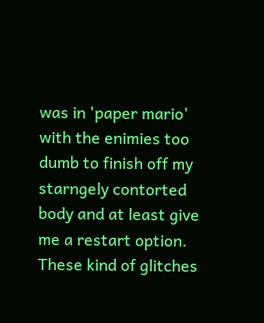was in 'paper mario' with the enimies too dumb to finish off my starngely contorted body and at least give me a restart option. These kind of glitches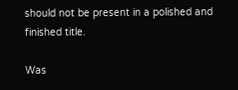should not be present in a polished and finished title.

Was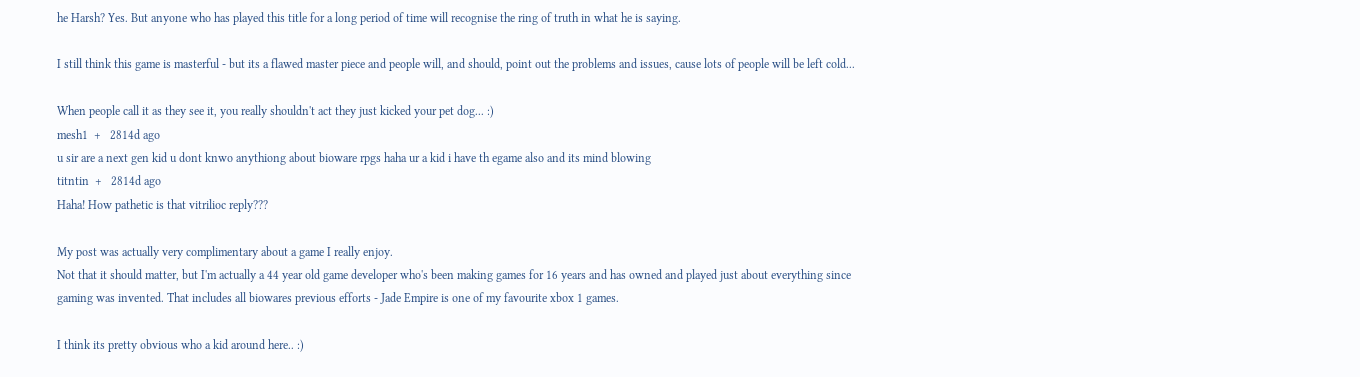he Harsh? Yes. But anyone who has played this title for a long period of time will recognise the ring of truth in what he is saying.

I still think this game is masterful - but its a flawed master piece and people will, and should, point out the problems and issues, cause lots of people will be left cold...

When people call it as they see it, you really shouldn't act they just kicked your pet dog... :)
mesh1  +   2814d ago
u sir are a next gen kid u dont knwo anythiong about bioware rpgs haha ur a kid i have th egame also and its mind blowing
titntin  +   2814d ago
Haha! How pathetic is that vitrilioc reply???

My post was actually very complimentary about a game I really enjoy.
Not that it should matter, but I'm actually a 44 year old game developer who's been making games for 16 years and has owned and played just about everything since gaming was invented. That includes all biowares previous efforts - Jade Empire is one of my favourite xbox 1 games.

I think its pretty obvious who a kid around here.. :)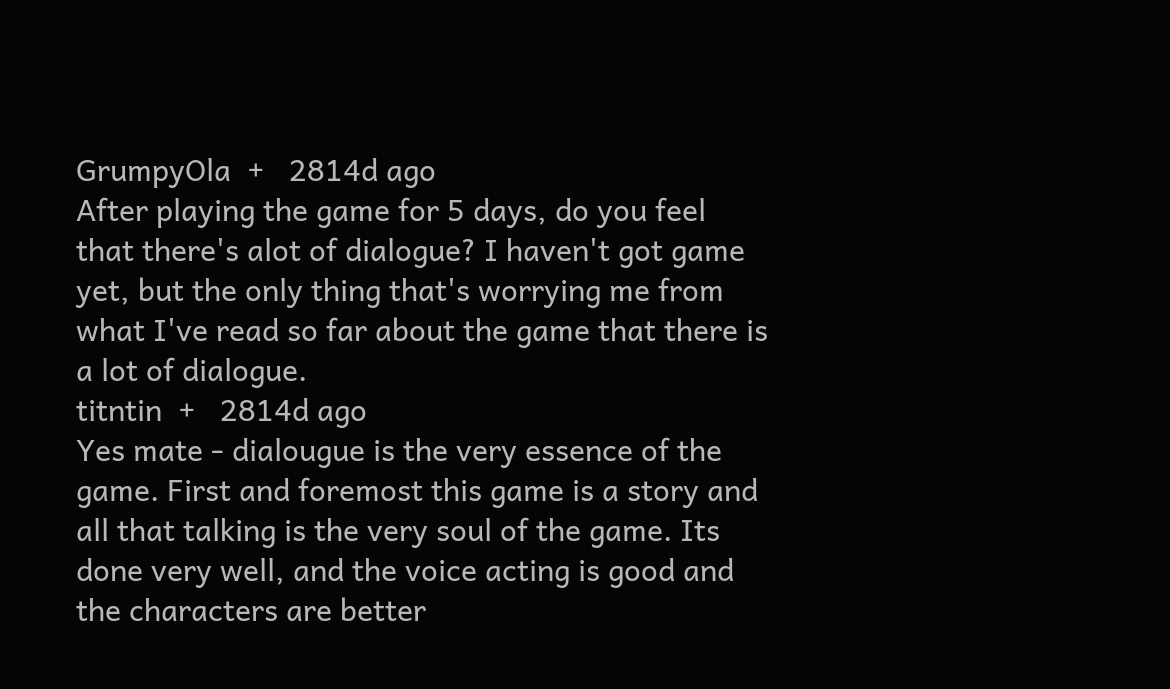GrumpyOla  +   2814d ago
After playing the game for 5 days, do you feel that there's alot of dialogue? I haven't got game yet, but the only thing that's worrying me from what I've read so far about the game that there is a lot of dialogue.
titntin  +   2814d ago
Yes mate - dialougue is the very essence of the game. First and foremost this game is a story and all that talking is the very soul of the game. Its done very well, and the voice acting is good and the characters are better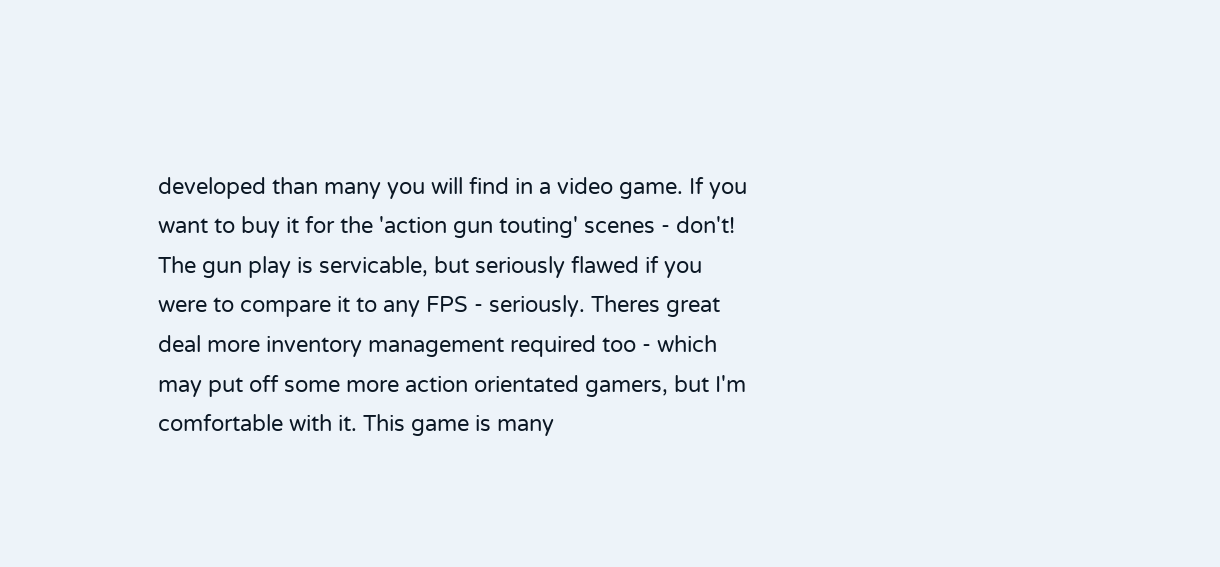developed than many you will find in a video game. If you want to buy it for the 'action gun touting' scenes - don't!
The gun play is servicable, but seriously flawed if you were to compare it to any FPS - seriously. Theres great deal more inventory management required too - which may put off some more action orientated gamers, but I'm comfortable with it. This game is many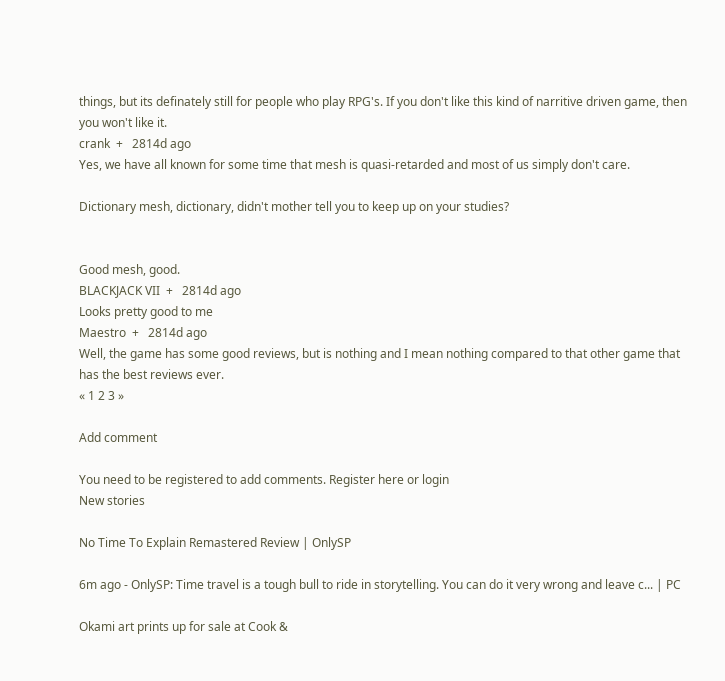things, but its definately still for people who play RPG's. If you don't like this kind of narritive driven game, then you won't like it.
crank  +   2814d ago
Yes, we have all known for some time that mesh is quasi-retarded and most of us simply don't care.

Dictionary mesh, dictionary, didn't mother tell you to keep up on your studies?


Good mesh, good.
BLACKJACK VII  +   2814d ago
Looks pretty good to me
Maestro  +   2814d ago
Well, the game has some good reviews, but is nothing and I mean nothing compared to that other game that has the best reviews ever.
« 1 2 3 »

Add comment

You need to be registered to add comments. Register here or login
New stories

No Time To Explain Remastered Review | OnlySP

6m ago - OnlySP: Time travel is a tough bull to ride in storytelling. You can do it very wrong and leave c... | PC

Okami art prints up for sale at Cook &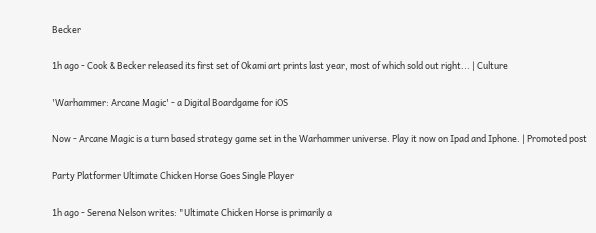Becker

1h ago - Cook & Becker released its first set of Okami art prints last year, most of which sold out right... | Culture

'Warhammer: Arcane Magic' - a Digital Boardgame for iOS

Now - Arcane Magic is a turn based strategy game set in the Warhammer universe. Play it now on Ipad and Iphone. | Promoted post

Party Platformer Ultimate Chicken Horse Goes Single Player

1h ago - Serena Nelson writes: "Ultimate Chicken Horse is primarily a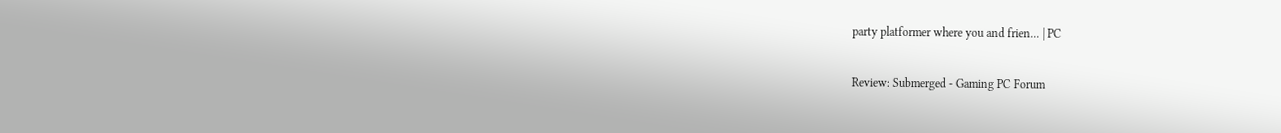party platformer where you and frien... | PC

Review: Submerged - Gaming PC Forum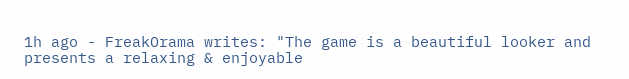1h ago - FreakOrama writes: "The game is a beautiful looker and presents a relaxing & enjoyable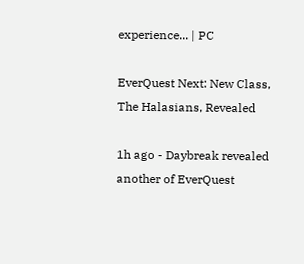experience... | PC

EverQuest Next: New Class, The Halasians, Revealed

1h ago - Daybreak revealed another of EverQuest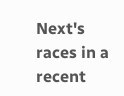Next's races in a recent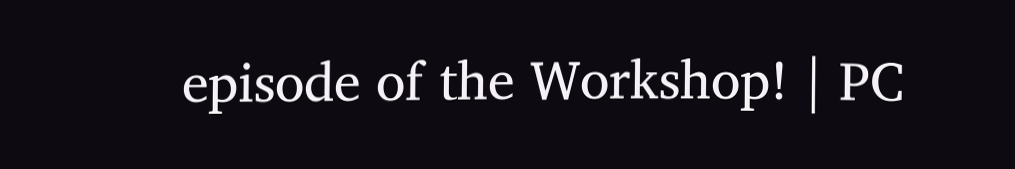episode of the Workshop! | PC